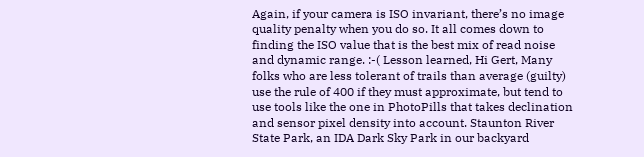Again, if your camera is ISO invariant, there’s no image quality penalty when you do so. It all comes down to finding the ISO value that is the best mix of read noise and dynamic range. :-( Lesson learned, Hi Gert, Many folks who are less tolerant of trails than average (guilty) use the rule of 400 if they must approximate, but tend to use tools like the one in PhotoPills that takes declination and sensor pixel density into account. Staunton River State Park, an IDA Dark Sky Park in our backyard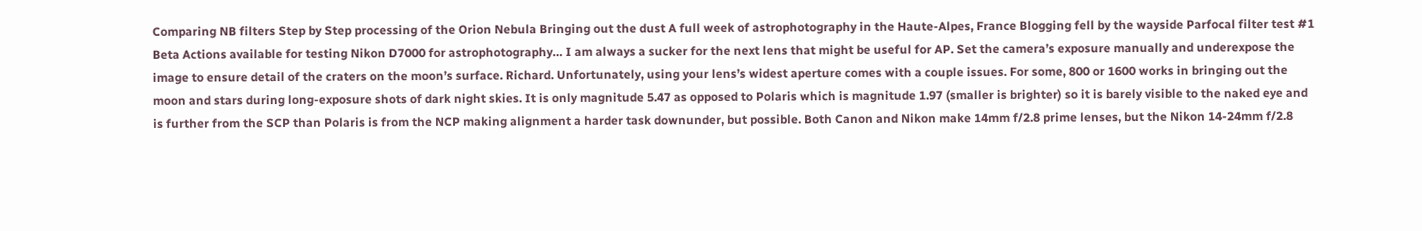Comparing NB filters Step by Step processing of the Orion Nebula Bringing out the dust A full week of astrophotography in the Haute-Alpes, France Blogging fell by the wayside Parfocal filter test #1 Beta Actions available for testing Nikon D7000 for astrophotography… I am always a sucker for the next lens that might be useful for AP. Set the camera’s exposure manually and underexpose the image to ensure detail of the craters on the moon’s surface. Richard. Unfortunately, using your lens’s widest aperture comes with a couple issues. For some, 800 or 1600 works in bringing out the moon and stars during long-exposure shots of dark night skies. It is only magnitude 5.47 as opposed to Polaris which is magnitude 1.97 (smaller is brighter) so it is barely visible to the naked eye and is further from the SCP than Polaris is from the NCP making alignment a harder task downunder, but possible. Both Canon and Nikon make 14mm f/2.8 prime lenses, but the Nikon 14-24mm f/2.8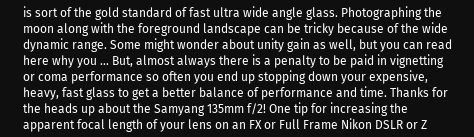is sort of the gold standard of fast ultra wide angle glass. Photographing the moon along with the foreground landscape can be tricky because of the wide dynamic range. Some might wonder about unity gain as well, but you can read here why you … But, almost always there is a penalty to be paid in vignetting or coma performance so often you end up stopping down your expensive, heavy, fast glass to get a better balance of performance and time. Thanks for the heads up about the Samyang 135mm f/2! One tip for increasing the apparent focal length of your lens on an FX or Full Frame Nikon DSLR or Z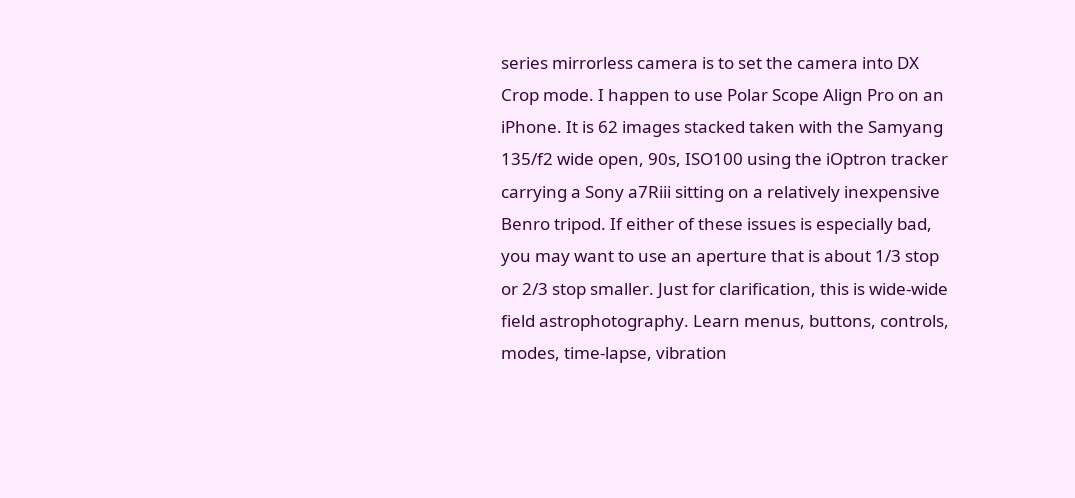series mirrorless camera is to set the camera into DX Crop mode. I happen to use Polar Scope Align Pro on an iPhone. It is 62 images stacked taken with the Samyang 135/f2 wide open, 90s, ISO100 using the iOptron tracker carrying a Sony a7Riii sitting on a relatively inexpensive Benro tripod. If either of these issues is especially bad, you may want to use an aperture that is about 1/3 stop or 2/3 stop smaller. Just for clarification, this is wide-wide field astrophotography. Learn menus, buttons, controls, modes, time-lapse, vibration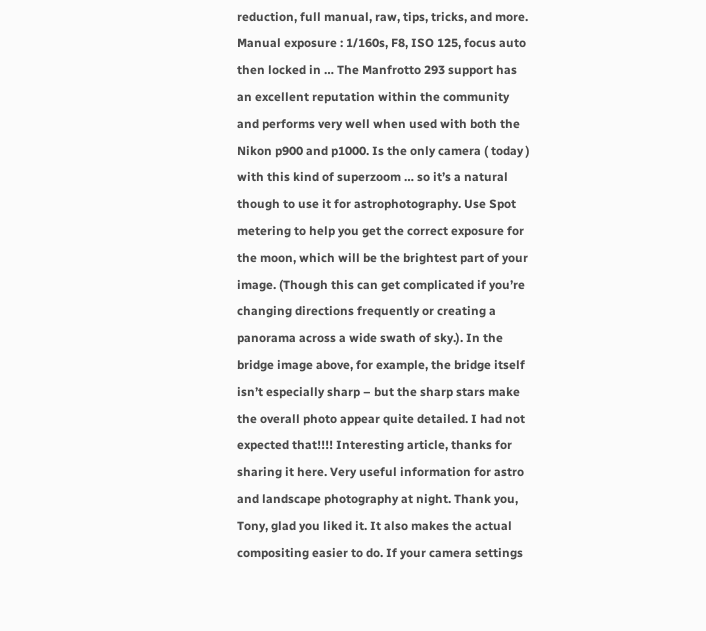reduction, full manual, raw, tips, tricks, and more. Manual exposure : 1/160s, F8, ISO 125, focus auto then locked in … The Manfrotto 293 support has an excellent reputation within the community and performs very well when used with both the Nikon p900 and p1000. Is the only camera ( today ) with this kind of superzoom … so it’s a natural though to use it for astrophotography. Use Spot metering to help you get the correct exposure for the moon, which will be the brightest part of your image. (Though this can get complicated if you’re changing directions frequently or creating a panorama across a wide swath of sky.). In the bridge image above, for example, the bridge itself isn’t especially sharp – but the sharp stars make the overall photo appear quite detailed. I had not expected that!!!! Interesting article, thanks for sharing it here. Very useful information for astro and landscape photography at night. Thank you, Tony, glad you liked it. It also makes the actual compositing easier to do. If your camera settings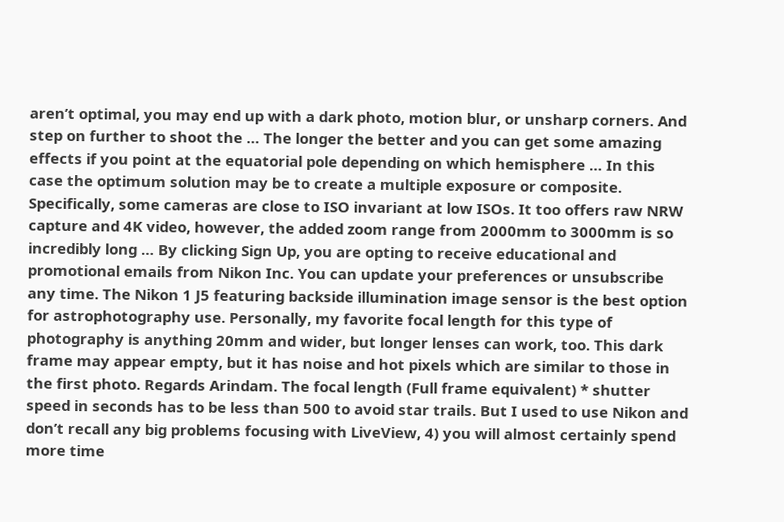aren’t optimal, you may end up with a dark photo, motion blur, or unsharp corners. And step on further to shoot the … The longer the better and you can get some amazing effects if you point at the equatorial pole depending on which hemisphere … In this case the optimum solution may be to create a multiple exposure or composite. Specifically, some cameras are close to ISO invariant at low ISOs. It too offers raw NRW capture and 4K video, however, the added zoom range from 2000mm to 3000mm is so incredibly long … By clicking Sign Up, you are opting to receive educational and promotional emails from Nikon Inc. You can update your preferences or unsubscribe any time. The Nikon 1 J5 featuring backside illumination image sensor is the best option for astrophotography use. Personally, my favorite focal length for this type of photography is anything 20mm and wider, but longer lenses can work, too. This dark frame may appear empty, but it has noise and hot pixels which are similar to those in the first photo. Regards Arindam. The focal length (Full frame equivalent) * shutter speed in seconds has to be less than 500 to avoid star trails. But I used to use Nikon and don’t recall any big problems focusing with LiveView, 4) you will almost certainly spend more time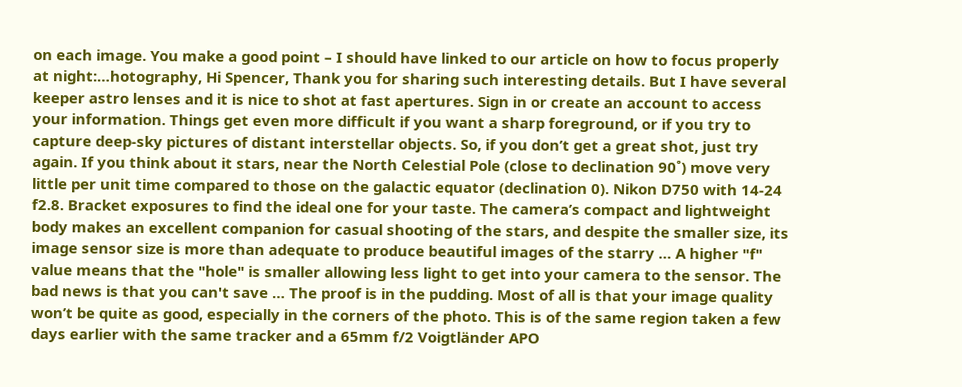on each image. You make a good point – I should have linked to our article on how to focus properly at night:…hotography, Hi Spencer, Thank you for sharing such interesting details. But I have several keeper astro lenses and it is nice to shot at fast apertures. Sign in or create an account to access your information. Things get even more difficult if you want a sharp foreground, or if you try to capture deep-sky pictures of distant interstellar objects. So, if you don’t get a great shot, just try again. If you think about it stars, near the North Celestial Pole (close to declination 90˚) move very little per unit time compared to those on the galactic equator (declination 0). Nikon D750 with 14-24 f2.8. Bracket exposures to find the ideal one for your taste. The camera’s compact and lightweight body makes an excellent companion for casual shooting of the stars, and despite the smaller size, its image sensor size is more than adequate to produce beautiful images of the starry … A higher "f" value means that the "hole" is smaller allowing less light to get into your camera to the sensor. The bad news is that you can't save … The proof is in the pudding. Most of all is that your image quality won’t be quite as good, especially in the corners of the photo. This is of the same region taken a few days earlier with the same tracker and a 65mm f/2 Voigtländer APO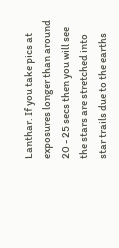Lanthar. If you take pics at exposures longer than around 20 - 25 secs then you will see the stars are stretched into star trails due to the earths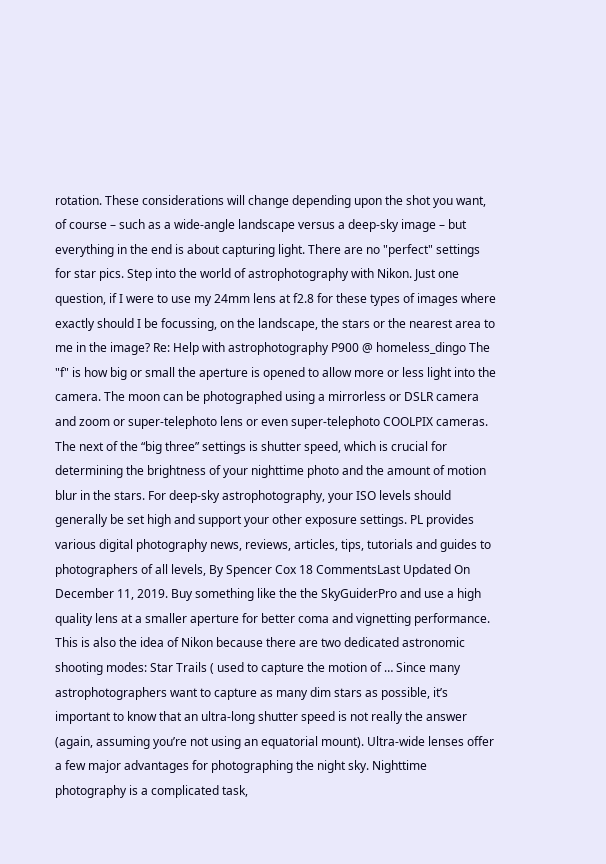rotation. These considerations will change depending upon the shot you want, of course – such as a wide-angle landscape versus a deep-sky image – but everything in the end is about capturing light. There are no "perfect" settings for star pics. Step into the world of astrophotography with Nikon. Just one question, if I were to use my 24mm lens at f2.8 for these types of images where exactly should I be focussing, on the landscape, the stars or the nearest area to me in the image? Re: Help with astrophotography P900 @ homeless_dingo The "f" is how big or small the aperture is opened to allow more or less light into the camera. The moon can be photographed using a mirrorless or DSLR camera and zoom or super-telephoto lens or even super-telephoto COOLPIX cameras. The next of the “big three” settings is shutter speed, which is crucial for determining the brightness of your nighttime photo and the amount of motion blur in the stars. For deep-sky astrophotography, your ISO levels should generally be set high and support your other exposure settings. PL provides various digital photography news, reviews, articles, tips, tutorials and guides to photographers of all levels, By Spencer Cox 18 CommentsLast Updated On December 11, 2019. Buy something like the the SkyGuiderPro and use a high quality lens at a smaller aperture for better coma and vignetting performance. This is also the idea of Nikon because there are two dedicated astronomic shooting modes: Star Trails ( used to capture the motion of … Since many astrophotographers want to capture as many dim stars as possible, it’s important to know that an ultra-long shutter speed is not really the answer (again, assuming you’re not using an equatorial mount). Ultra-wide lenses offer a few major advantages for photographing the night sky. Nighttime photography is a complicated task,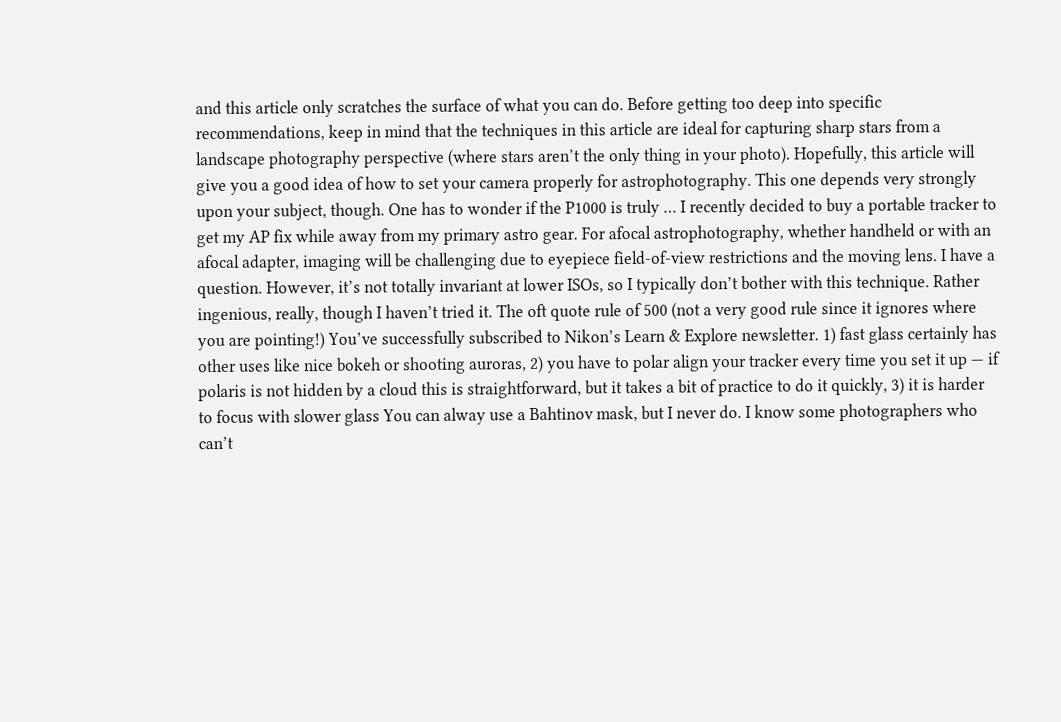and this article only scratches the surface of what you can do. Before getting too deep into specific recommendations, keep in mind that the techniques in this article are ideal for capturing sharp stars from a landscape photography perspective (where stars aren’t the only thing in your photo). Hopefully, this article will give you a good idea of how to set your camera properly for astrophotography. This one depends very strongly upon your subject, though. One has to wonder if the P1000 is truly … I recently decided to buy a portable tracker to get my AP fix while away from my primary astro gear. For afocal astrophotography, whether handheld or with an afocal adapter, imaging will be challenging due to eyepiece field-of-view restrictions and the moving lens. I have a question. However, it’s not totally invariant at lower ISOs, so I typically don’t bother with this technique. Rather ingenious, really, though I haven’t tried it. The oft quote rule of 500 (not a very good rule since it ignores where you are pointing!) You’ve successfully subscribed to Nikon’s Learn & Explore newsletter. 1) fast glass certainly has other uses like nice bokeh or shooting auroras, 2) you have to polar align your tracker every time you set it up — if polaris is not hidden by a cloud this is straightforward, but it takes a bit of practice to do it quickly, 3) it is harder to focus with slower glass You can alway use a Bahtinov mask, but I never do. I know some photographers who can’t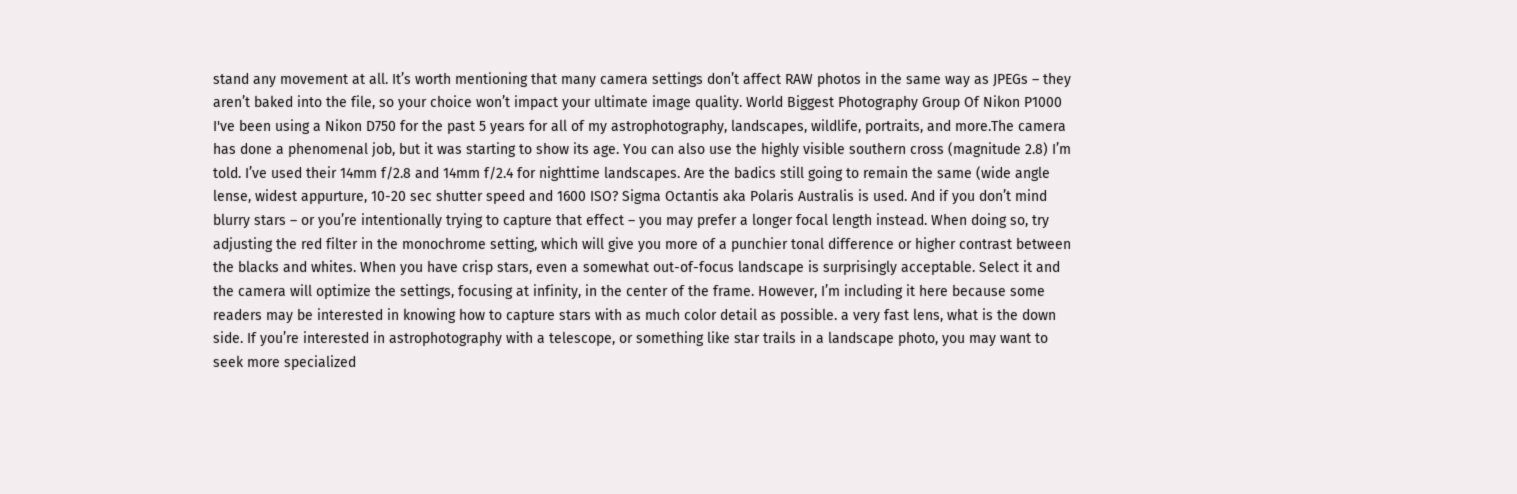stand any movement at all. It’s worth mentioning that many camera settings don’t affect RAW photos in the same way as JPEGs – they aren’t baked into the file, so your choice won’t impact your ultimate image quality. World Biggest Photography Group Of Nikon P1000 I've been using a Nikon D750 for the past 5 years for all of my astrophotography, landscapes, wildlife, portraits, and more.The camera has done a phenomenal job, but it was starting to show its age. You can also use the highly visible southern cross (magnitude 2.8) I’m told. I’ve used their 14mm f/2.8 and 14mm f/2.4 for nighttime landscapes. Are the badics still going to remain the same (wide angle lense, widest appurture, 10-20 sec shutter speed and 1600 ISO? Sigma Octantis aka Polaris Australis is used. And if you don’t mind blurry stars – or you’re intentionally trying to capture that effect – you may prefer a longer focal length instead. When doing so, try adjusting the red filter in the monochrome setting, which will give you more of a punchier tonal difference or higher contrast between the blacks and whites. When you have crisp stars, even a somewhat out-of-focus landscape is surprisingly acceptable. Select it and the camera will optimize the settings, focusing at infinity, in the center of the frame. However, I’m including it here because some readers may be interested in knowing how to capture stars with as much color detail as possible. a very fast lens, what is the down side. If you’re interested in astrophotography with a telescope, or something like star trails in a landscape photo, you may want to seek more specialized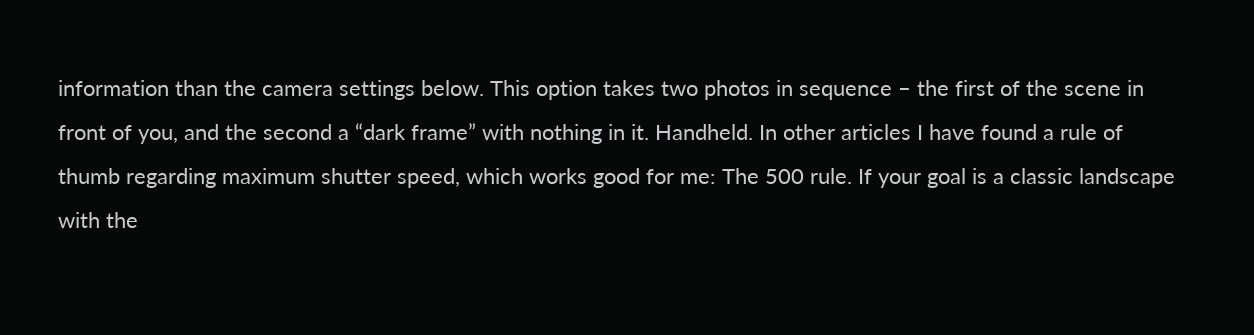information than the camera settings below. This option takes two photos in sequence – the first of the scene in front of you, and the second a “dark frame” with nothing in it. Handheld. In other articles I have found a rule of thumb regarding maximum shutter speed, which works good for me: The 500 rule. If your goal is a classic landscape with the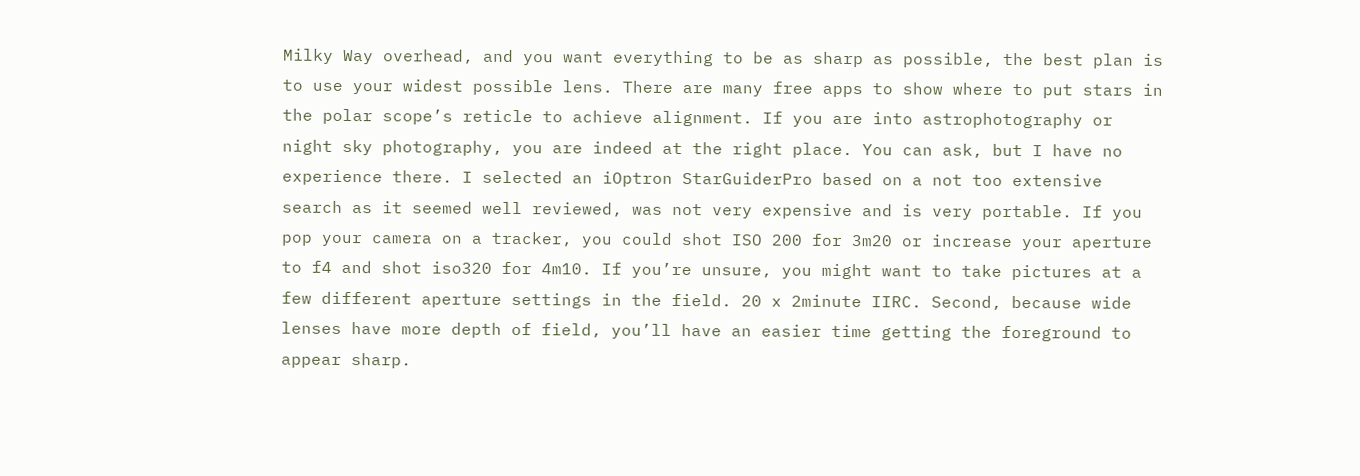Milky Way overhead, and you want everything to be as sharp as possible, the best plan is to use your widest possible lens. There are many free apps to show where to put stars in the polar scope’s reticle to achieve alignment. If you are into astrophotography or night sky photography, you are indeed at the right place. You can ask, but I have no experience there. I selected an iOptron StarGuiderPro based on a not too extensive search as it seemed well reviewed, was not very expensive and is very portable. If you pop your camera on a tracker, you could shot ISO 200 for 3m20 or increase your aperture to f4 and shot iso320 for 4m10. If you’re unsure, you might want to take pictures at a few different aperture settings in the field. 20 x 2minute IIRC. Second, because wide lenses have more depth of field, you’ll have an easier time getting the foreground to appear sharp.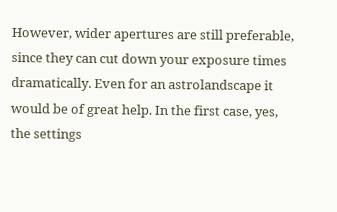However, wider apertures are still preferable, since they can cut down your exposure times dramatically. Even for an astrolandscape it would be of great help. In the first case, yes, the settings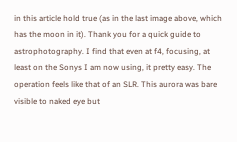in this article hold true (as in the last image above, which has the moon in it). Thank you for a quick guide to astrophotography. I find that even at f4, focusing, at least on the Sonys I am now using, it pretty easy. The operation feels like that of an SLR. This aurora was bare visible to naked eye but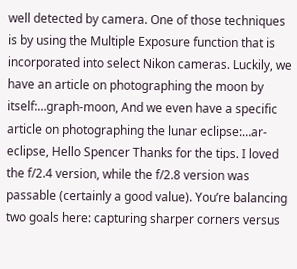well detected by camera. One of those techniques is by using the Multiple Exposure function that is incorporated into select Nikon cameras. Luckily, we have an article on photographing the moon by itself:…graph-moon, And we even have a specific article on photographing the lunar eclipse:…ar-eclipse, Hello Spencer Thanks for the tips. I loved the f/2.4 version, while the f/2.8 version was passable (certainly a good value). You’re balancing two goals here: capturing sharper corners versus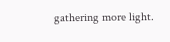gathering more light.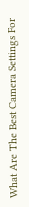What Are The Best Camera Settings For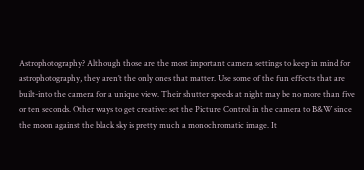Astrophotography? Although those are the most important camera settings to keep in mind for astrophotography, they aren’t the only ones that matter. Use some of the fun effects that are built-into the camera for a unique view. Their shutter speeds at night may be no more than five or ten seconds. Other ways to get creative: set the Picture Control in the camera to B&W since the moon against the black sky is pretty much a monochromatic image. It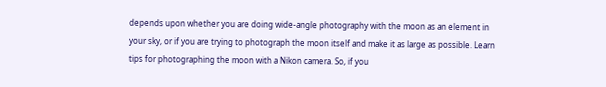depends upon whether you are doing wide-angle photography with the moon as an element in your sky, or if you are trying to photograph the moon itself and make it as large as possible. Learn tips for photographing the moon with a Nikon camera. So, if you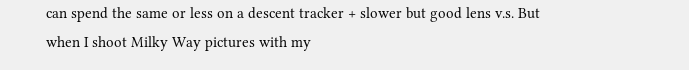can spend the same or less on a descent tracker + slower but good lens v.s. But when I shoot Milky Way pictures with my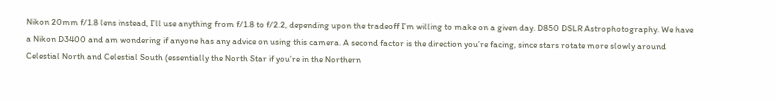Nikon 20mm f/1.8 lens instead, I’ll use anything from f/1.8 to f/2.2, depending upon the tradeoff I’m willing to make on a given day. D850 DSLR Astrophotography. We have a Nikon D3400 and am wondering if anyone has any advice on using this camera. A second factor is the direction you’re facing, since stars rotate more slowly around Celestial North and Celestial South (essentially the North Star if you’re in the Northern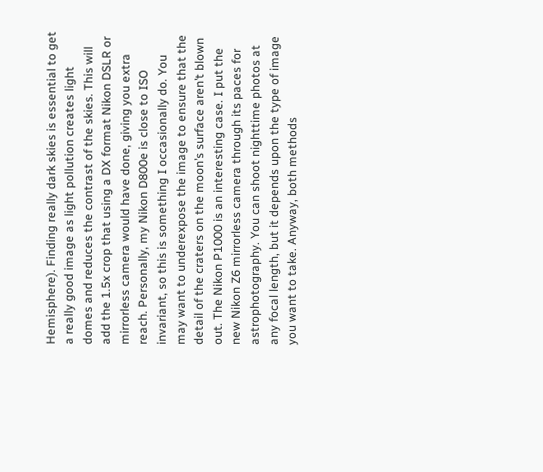Hemisphere). Finding really dark skies is essential to get a really good image as light pollution creates light domes and reduces the contrast of the skies. This will add the 1.5x crop that using a DX format Nikon DSLR or mirrorless camera would have done, giving you extra reach. Personally, my Nikon D800e is close to ISO invariant, so this is something I occasionally do. You may want to underexpose the image to ensure that the detail of the craters on the moon’s surface aren’t blown out. The Nikon P1000 is an interesting case. I put the new Nikon Z6 mirrorless camera through its paces for astrophotography. You can shoot nighttime photos at any focal length, but it depends upon the type of image you want to take. Anyway, both methods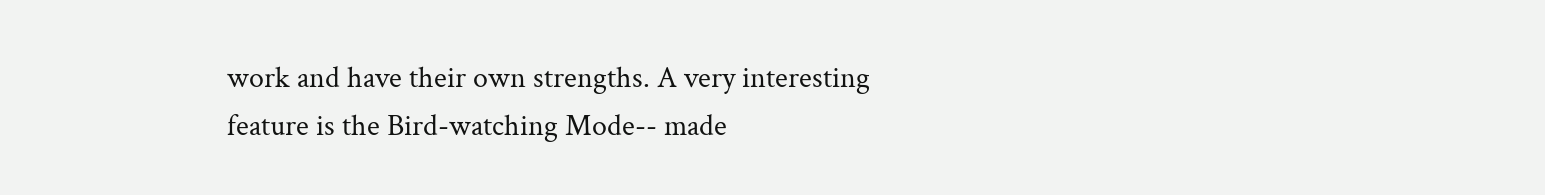work and have their own strengths. A very interesting feature is the Bird-watching Mode-- made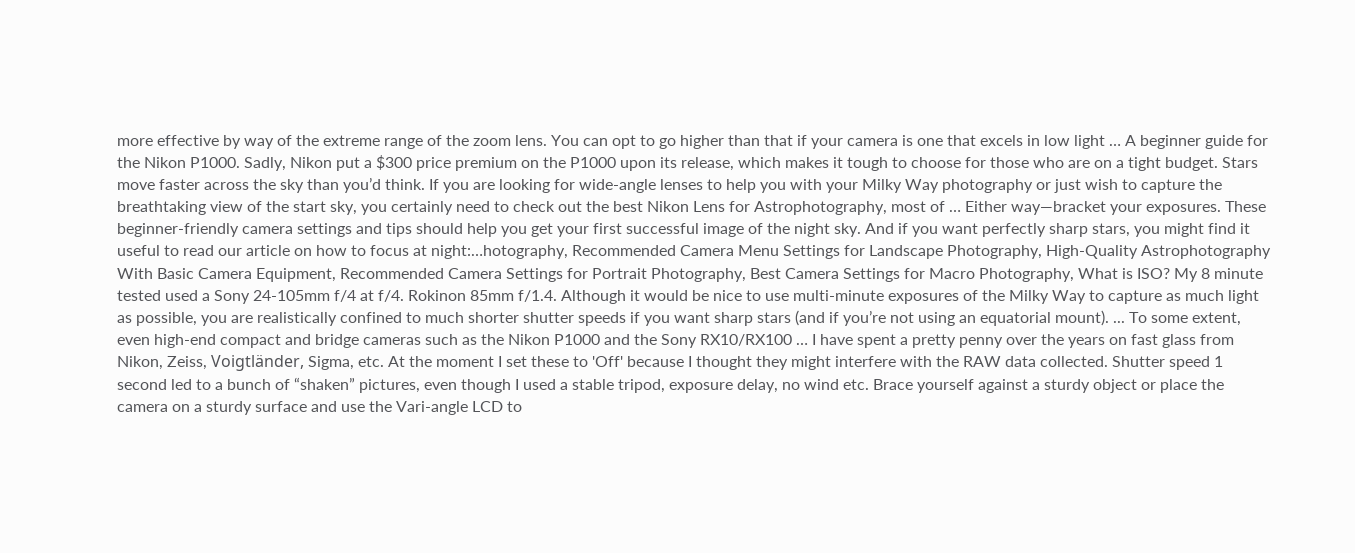more effective by way of the extreme range of the zoom lens. You can opt to go higher than that if your camera is one that excels in low light … A beginner guide for the Nikon P1000. Sadly, Nikon put a $300 price premium on the P1000 upon its release, which makes it tough to choose for those who are on a tight budget. Stars move faster across the sky than you’d think. If you are looking for wide-angle lenses to help you with your Milky Way photography or just wish to capture the breathtaking view of the start sky, you certainly need to check out the best Nikon Lens for Astrophotography, most of … Either way—bracket your exposures. These beginner-friendly camera settings and tips should help you get your first successful image of the night sky. And if you want perfectly sharp stars, you might find it useful to read our article on how to focus at night:…hotography, Recommended Camera Menu Settings for Landscape Photography, High-Quality Astrophotography With Basic Camera Equipment, Recommended Camera Settings for Portrait Photography, Best Camera Settings for Macro Photography, What is ISO? My 8 minute tested used a Sony 24-105mm f/4 at f/4. Rokinon 85mm f/1.4. Although it would be nice to use multi-minute exposures of the Milky Way to capture as much light as possible, you are realistically confined to much shorter shutter speeds if you want sharp stars (and if you’re not using an equatorial mount). ... To some extent, even high-end compact and bridge cameras such as the Nikon P1000 and the Sony RX10/RX100 … I have spent a pretty penny over the years on fast glass from Nikon, Zeiss, Voigtländer, Sigma, etc. At the moment I set these to 'Off' because I thought they might interfere with the RAW data collected. Shutter speed 1 second led to a bunch of “shaken” pictures, even though I used a stable tripod, exposure delay, no wind etc. Brace yourself against a sturdy object or place the camera on a sturdy surface and use the Vari-angle LCD to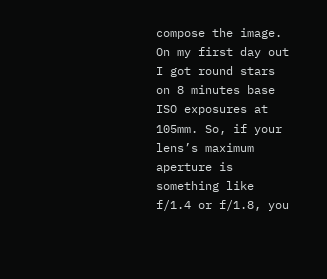compose the image. On my first day out I got round stars on 8 minutes base ISO exposures at 105mm. So, if your lens’s maximum aperture is something like f/1.4 or f/1.8, you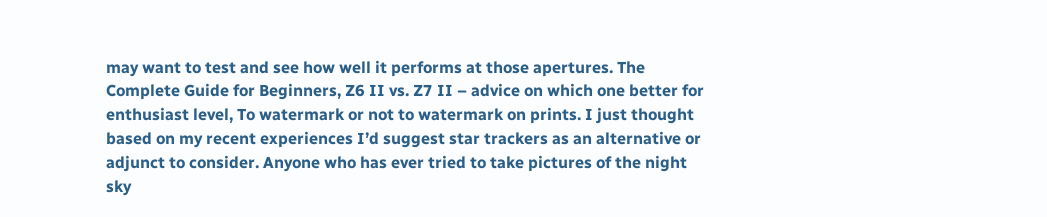may want to test and see how well it performs at those apertures. The Complete Guide for Beginners, Z6 II vs. Z7 II – advice on which one better for enthusiast level, To watermark or not to watermark on prints. I just thought based on my recent experiences I’d suggest star trackers as an alternative or adjunct to consider. Anyone who has ever tried to take pictures of the night sky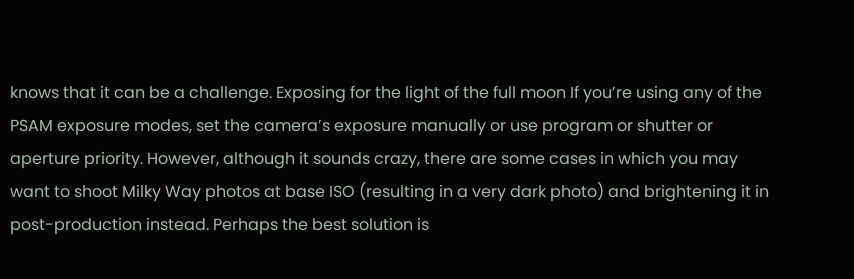knows that it can be a challenge. Exposing for the light of the full moon If you’re using any of the PSAM exposure modes, set the camera’s exposure manually or use program or shutter or aperture priority. However, although it sounds crazy, there are some cases in which you may want to shoot Milky Way photos at base ISO (resulting in a very dark photo) and brightening it in post-production instead. Perhaps the best solution is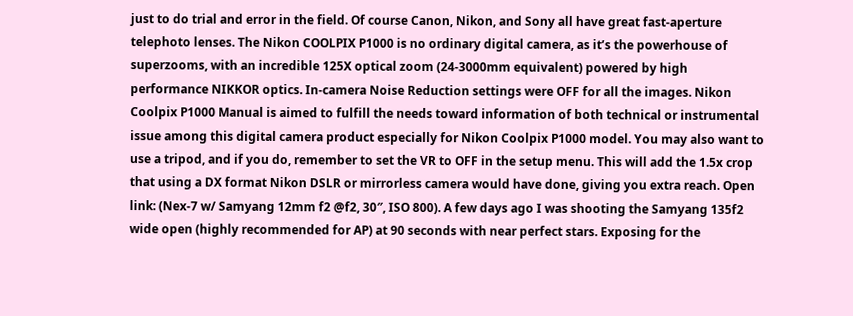just to do trial and error in the field. Of course Canon, Nikon, and Sony all have great fast-aperture telephoto lenses. The Nikon COOLPIX P1000 is no ordinary digital camera, as it’s the powerhouse of superzooms, with an incredible 125X optical zoom (24-3000mm equivalent) powered by high performance NIKKOR optics. In-camera Noise Reduction settings were OFF for all the images. Nikon Coolpix P1000 Manual is aimed to fulfill the needs toward information of both technical or instrumental issue among this digital camera product especially for Nikon Coolpix P1000 model. You may also want to use a tripod, and if you do, remember to set the VR to OFF in the setup menu. This will add the 1.5x crop that using a DX format Nikon DSLR or mirrorless camera would have done, giving you extra reach. Open link: (Nex-7 w/ Samyang 12mm f2 @f2, 30″, ISO 800). A few days ago I was shooting the Samyang 135f2 wide open (highly recommended for AP) at 90 seconds with near perfect stars. Exposing for the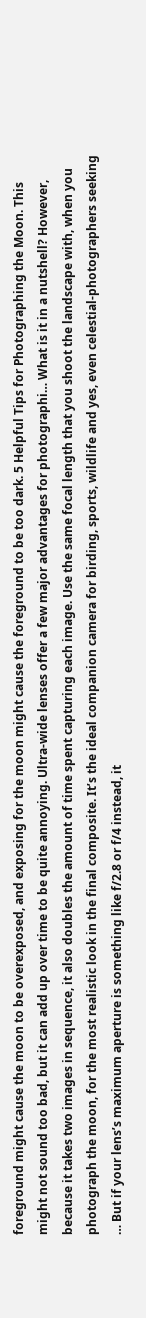foreground might cause the moon to be overexposed, and exposing for the moon might cause the foreground to be too dark. 5 Helpful Tips for Photographing the Moon. This might not sound too bad, but it can add up over time to be quite annoying. Ultra-wide lenses offer a few major advantages for photographi… What is it in a nutshell? However, because it takes two images in sequence, it also doubles the amount of time spent capturing each image. Use the same focal length that you shoot the landscape with, when you photograph the moon, for the most realistic look in the final composite. It’s the ideal companion camera for birding, sports, wildlife and yes, even celestial-photographers seeking … But if your lens’s maximum aperture is something like f/2.8 or f/4 instead, it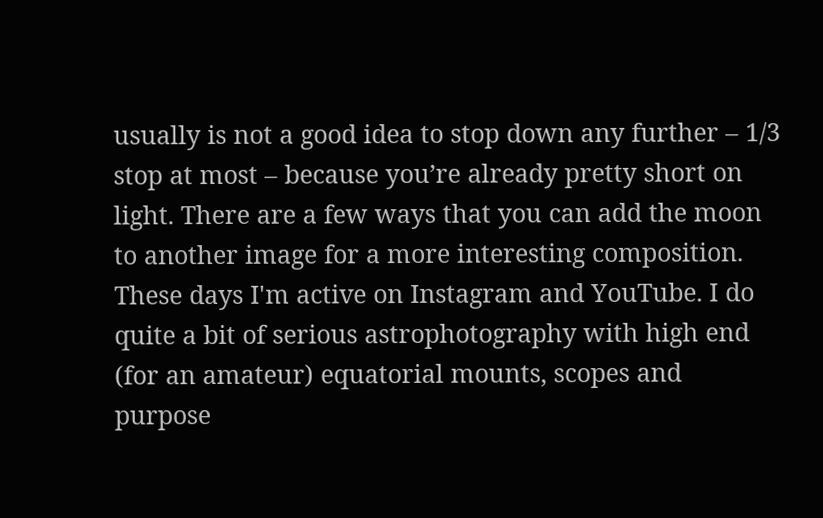usually is not a good idea to stop down any further – 1/3 stop at most – because you’re already pretty short on light. There are a few ways that you can add the moon to another image for a more interesting composition. These days I'm active on Instagram and YouTube. I do quite a bit of serious astrophotography with high end (for an amateur) equatorial mounts, scopes and purpose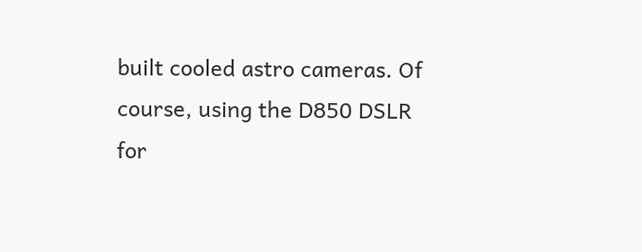built cooled astro cameras. Of course, using the D850 DSLR for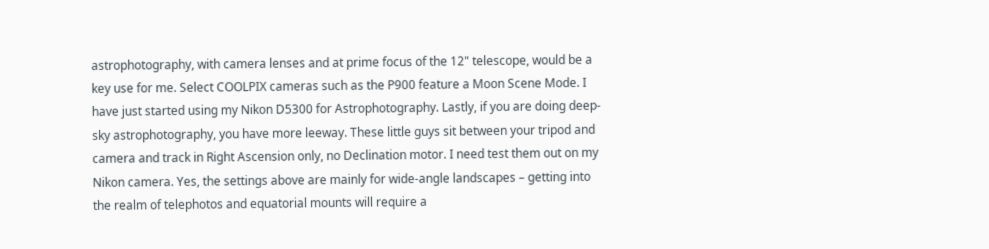astrophotography, with camera lenses and at prime focus of the 12" telescope, would be a key use for me. Select COOLPIX cameras such as the P900 feature a Moon Scene Mode. I have just started using my Nikon D5300 for Astrophotography. Lastly, if you are doing deep-sky astrophotography, you have more leeway. These little guys sit between your tripod and camera and track in Right Ascension only, no Declination motor. I need test them out on my Nikon camera. Yes, the settings above are mainly for wide-angle landscapes – getting into the realm of telephotos and equatorial mounts will require a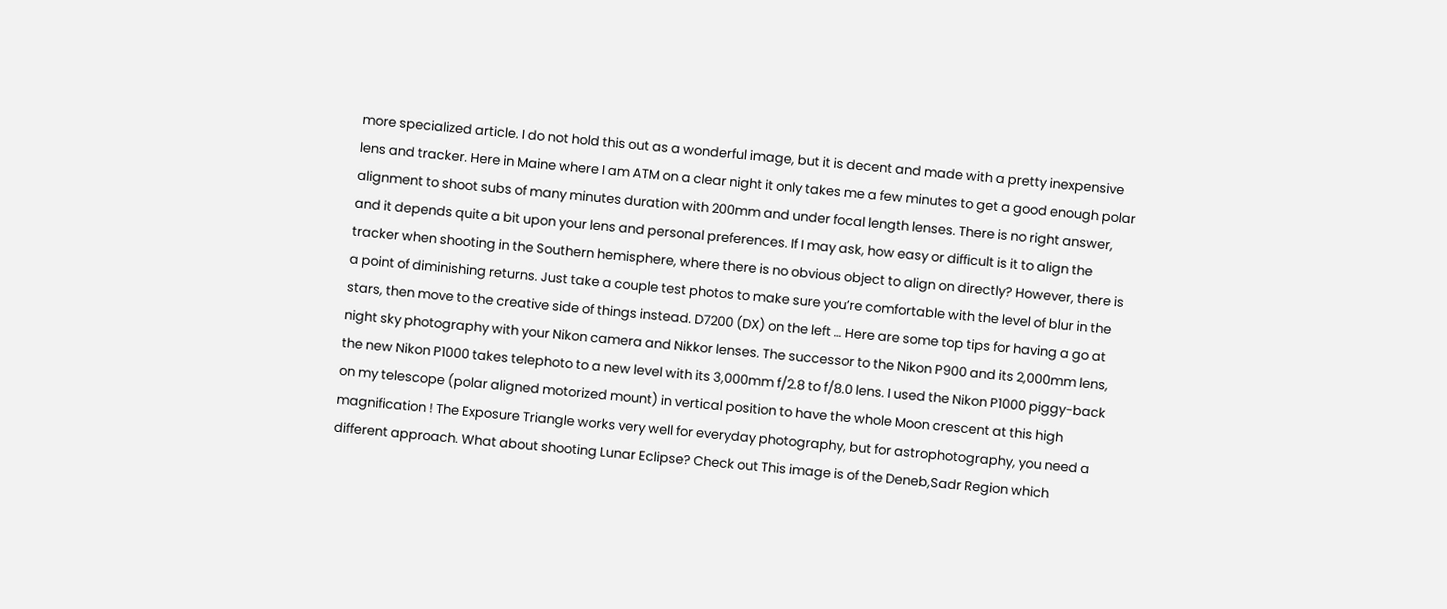more specialized article. I do not hold this out as a wonderful image, but it is decent and made with a pretty inexpensive lens and tracker. Here in Maine where I am ATM on a clear night it only takes me a few minutes to get a good enough polar alignment to shoot subs of many minutes duration with 200mm and under focal length lenses. There is no right answer, and it depends quite a bit upon your lens and personal preferences. If I may ask, how easy or difficult is it to align the tracker when shooting in the Southern hemisphere, where there is no obvious object to align on directly? However, there is a point of diminishing returns. Just take a couple test photos to make sure you’re comfortable with the level of blur in the stars, then move to the creative side of things instead. D7200 (DX) on the left … Here are some top tips for having a go at night sky photography with your Nikon camera and Nikkor lenses. The successor to the Nikon P900 and its 2,000mm lens, the new Nikon P1000 takes telephoto to a new level with its 3,000mm f/2.8 to f/8.0 lens. I used the Nikon P1000 piggy-back on my telescope (polar aligned motorized mount) in vertical position to have the whole Moon crescent at this high magnification ! The Exposure Triangle works very well for everyday photography, but for astrophotography, you need a different approach. What about shooting Lunar Eclipse? Check out This image is of the Deneb,Sadr Region which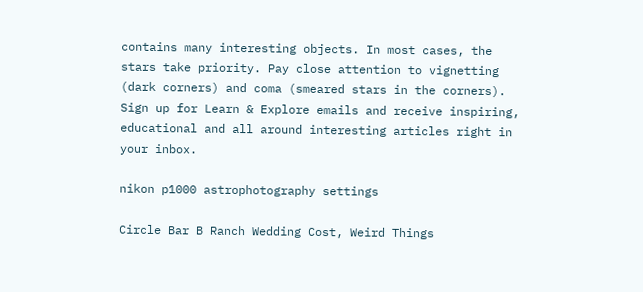contains many interesting objects. In most cases, the stars take priority. Pay close attention to vignetting (dark corners) and coma (smeared stars in the corners). Sign up for Learn & Explore emails and receive inspiring, educational and all around interesting articles right in your inbox.

nikon p1000 astrophotography settings

Circle Bar B Ranch Wedding Cost, Weird Things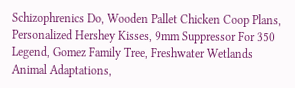Schizophrenics Do, Wooden Pallet Chicken Coop Plans, Personalized Hershey Kisses, 9mm Suppressor For 350 Legend, Gomez Family Tree, Freshwater Wetlands Animal Adaptations,